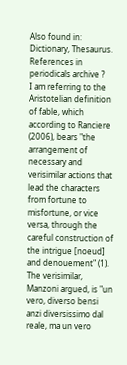Also found in: Dictionary, Thesaurus.
References in periodicals archive ?
I am referring to the Aristotelian definition of fable, which according to Ranciere (2006), bears "the arrangement of necessary and verisimilar actions that lead the characters from fortune to misfortune, or vice versa, through the careful construction of the intrigue [noeud] and denouement" (1).
The verisimilar, Manzoni argued, is "un vero, diverso bensi anzi diversissimo dal reale, ma un vero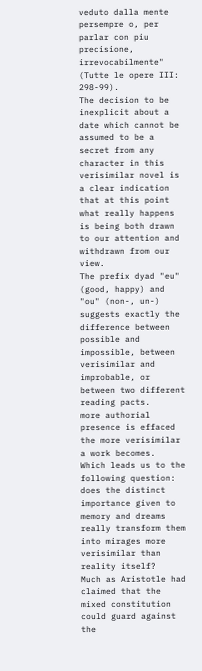veduto dalla mente persempre o, per parlar con piu precisione, irrevocabilmente" (Tutte le opere III: 298-99).
The decision to be inexplicit about a date which cannot be assumed to be a secret from any character in this verisimilar novel is a clear indication that at this point what really happens is being both drawn to our attention and withdrawn from our view.
The prefix dyad "eu" (good, happy) and "ou" (non-, un-) suggests exactly the difference between possible and impossible, between verisimilar and improbable, or between two different reading pacts.
more authorial presence is effaced the more verisimilar a work becomes.
Which leads us to the following question: does the distinct importance given to memory and dreams really transform them into mirages more verisimilar than reality itself?
Much as Aristotle had claimed that the mixed constitution could guard against the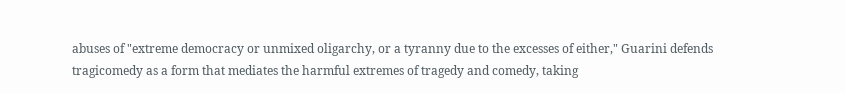abuses of "extreme democracy or unmixed oligarchy, or a tyranny due to the excesses of either," Guarini defends tragicomedy as a form that mediates the harmful extremes of tragedy and comedy, taking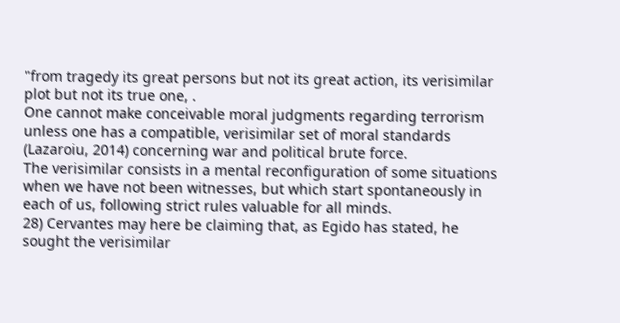"from tragedy its great persons but not its great action, its verisimilar plot but not its true one, .
One cannot make conceivable moral judgments regarding terrorism unless one has a compatible, verisimilar set of moral standards (Lazaroiu, 2014) concerning war and political brute force.
The verisimilar consists in a mental reconfiguration of some situations when we have not been witnesses, but which start spontaneously in each of us, following strict rules valuable for all minds.
28) Cervantes may here be claiming that, as Egido has stated, he sought the verisimilar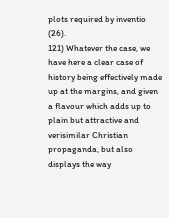plots required by inventio (26).
121) Whatever the case, we have here a clear case of history being effectively made up at the margins, and given a flavour which adds up to plain but attractive and verisimilar Christian propaganda, but also displays the way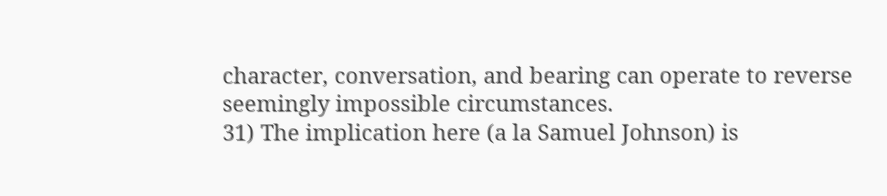character, conversation, and bearing can operate to reverse seemingly impossible circumstances.
31) The implication here (a la Samuel Johnson) is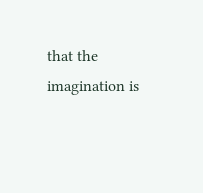that the imagination is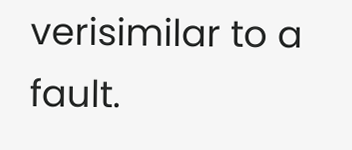verisimilar to a fault.